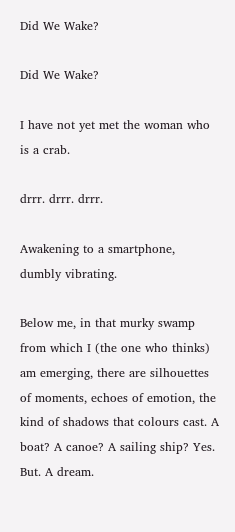Did We Wake?

Did We Wake?

I have not yet met the woman who is a crab.

drrr. drrr. drrr.

Awakening to a smartphone, dumbly vibrating.

Below me, in that murky swamp from which I (the one who thinks) am emerging, there are silhouettes of moments, echoes of emotion, the kind of shadows that colours cast. A boat? A canoe? A sailing ship? Yes. But. A dream.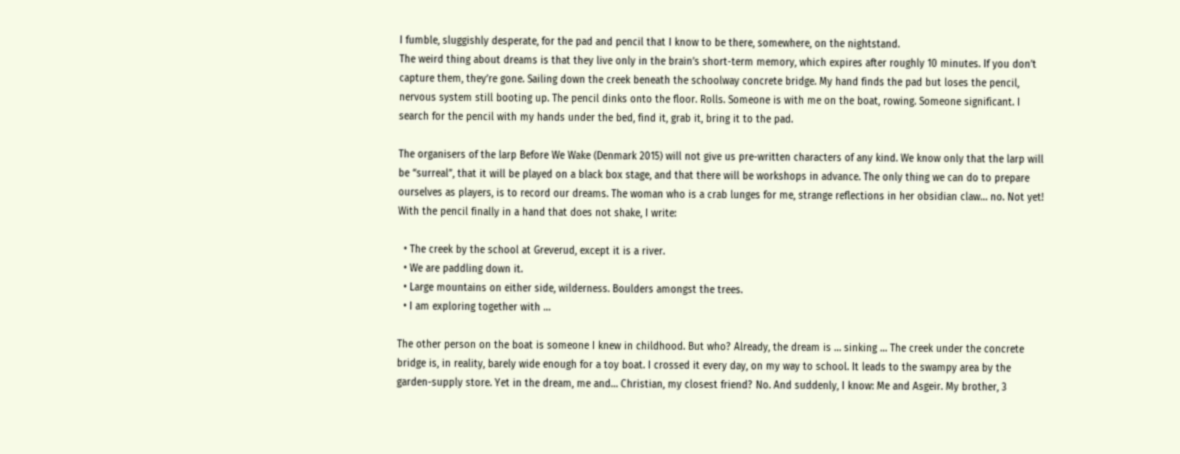I fumble, sluggishly desperate, for the pad and pencil that I know to be there, somewhere, on the nightstand.
The weird thing about dreams is that they live only in the brain’s short-term memory, which expires after roughly 10 minutes. If you don’t capture them, they’re gone. Sailing down the creek beneath the schoolway concrete bridge. My hand finds the pad but loses the pencil, nervous system still booting up. The pencil dinks onto the floor. Rolls. Someone is with me on the boat, rowing. Someone significant. I search for the pencil with my hands under the bed, find it, grab it, bring it to the pad.

The organisers of the larp Before We Wake (Denmark 2015) will not give us pre-written characters of any kind. We know only that the larp will be “surreal”, that it will be played on a black box stage, and that there will be workshops in advance. The only thing we can do to prepare ourselves as players, is to record our dreams. The woman who is a crab lunges for me, strange reflections in her obsidian claw… no. Not yet! With the pencil finally in a hand that does not shake, I write:

  • The creek by the school at Greverud, except it is a river.
  • We are paddling down it.
  • Large mountains on either side, wilderness. Boulders amongst the trees.
  • I am exploring together with …

The other person on the boat is someone I knew in childhood. But who? Already, the dream is … sinking … The creek under the concrete bridge is, in reality, barely wide enough for a toy boat. I crossed it every day, on my way to school. It leads to the swampy area by the garden-supply store. Yet in the dream, me and… Christian, my closest friend? No. And suddenly, I know: Me and Asgeir. My brother, 3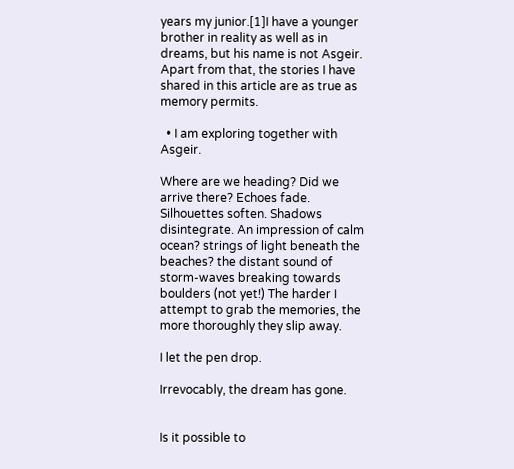years my junior.[1]I have a younger brother in reality as well as in dreams, but his name is not Asgeir. Apart from that, the stories I have shared in this article are as true as memory permits.

  • I am exploring together with Asgeir.

Where are we heading? Did we arrive there? Echoes fade. Silhouettes soften. Shadows disintegrate. An impression of calm ocean? strings of light beneath the beaches? the distant sound of storm-waves breaking towards boulders (not yet!) The harder I attempt to grab the memories, the more thoroughly they slip away.

I let the pen drop.

Irrevocably, the dream has gone.


Is it possible to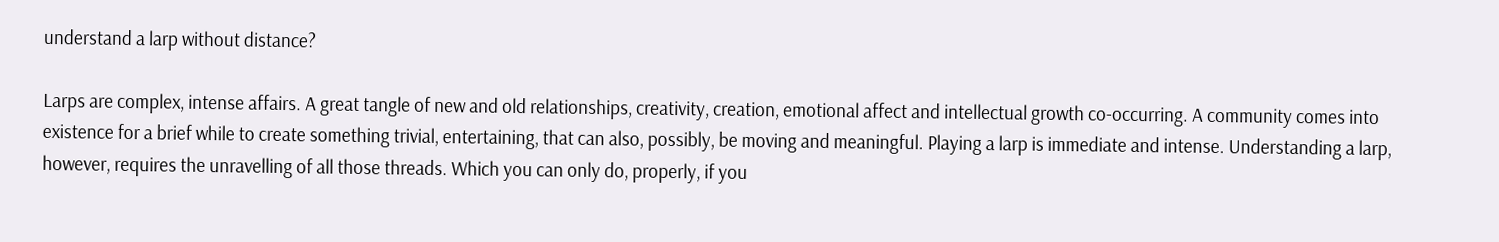understand a larp without distance?

Larps are complex, intense affairs. A great tangle of new and old relationships, creativity, creation, emotional affect and intellectual growth co-occurring. A community comes into existence for a brief while to create something trivial, entertaining, that can also, possibly, be moving and meaningful. Playing a larp is immediate and intense. Understanding a larp, however, requires the unravelling of all those threads. Which you can only do, properly, if you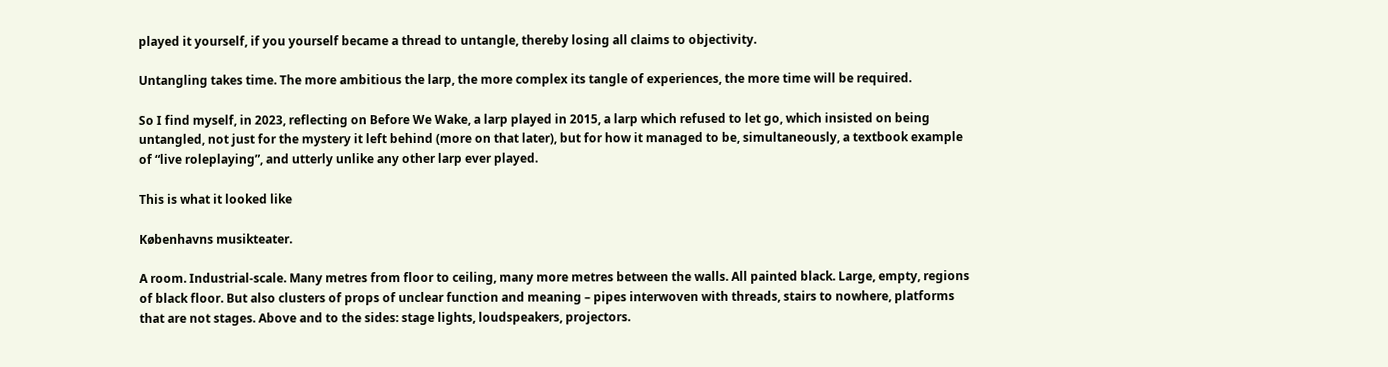played it yourself, if you yourself became a thread to untangle, thereby losing all claims to objectivity.

Untangling takes time. The more ambitious the larp, the more complex its tangle of experiences, the more time will be required.

So I find myself, in 2023, reflecting on Before We Wake, a larp played in 2015, a larp which refused to let go, which insisted on being untangled, not just for the mystery it left behind (more on that later), but for how it managed to be, simultaneously, a textbook example of “live roleplaying”, and utterly unlike any other larp ever played.

This is what it looked like

Københavns musikteater.

A room. Industrial-scale. Many metres from floor to ceiling, many more metres between the walls. All painted black. Large, empty, regions of black floor. But also clusters of props of unclear function and meaning – pipes interwoven with threads, stairs to nowhere, platforms that are not stages. Above and to the sides: stage lights, loudspeakers, projectors.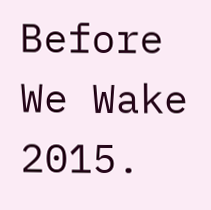Before We Wake 2015.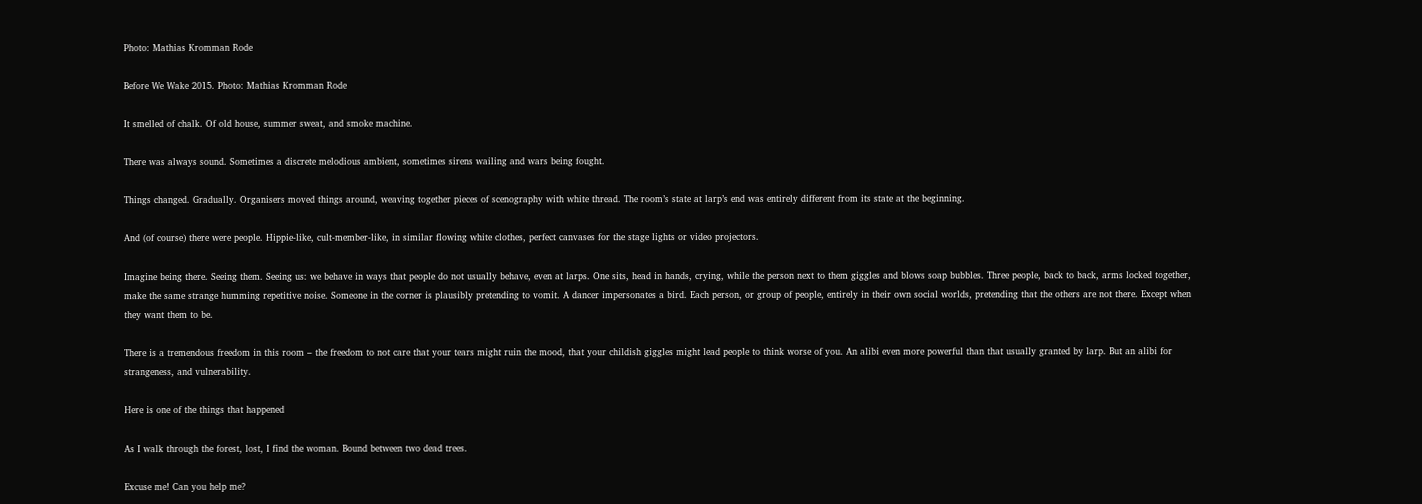Photo: Mathias Kromman Rode

Before We Wake 2015. Photo: Mathias Kromman Rode

It smelled of chalk. Of old house, summer sweat, and smoke machine.

There was always sound. Sometimes a discrete melodious ambient, sometimes sirens wailing and wars being fought.

Things changed. Gradually. Organisers moved things around, weaving together pieces of scenography with white thread. The room’s state at larp’s end was entirely different from its state at the beginning.

And (of course) there were people. Hippie-like, cult-member-like, in similar flowing white clothes, perfect canvases for the stage lights or video projectors.

Imagine being there. Seeing them. Seeing us: we behave in ways that people do not usually behave, even at larps. One sits, head in hands, crying, while the person next to them giggles and blows soap bubbles. Three people, back to back, arms locked together, make the same strange humming repetitive noise. Someone in the corner is plausibly pretending to vomit. A dancer impersonates a bird. Each person, or group of people, entirely in their own social worlds, pretending that the others are not there. Except when they want them to be.

There is a tremendous freedom in this room – the freedom to not care that your tears might ruin the mood, that your childish giggles might lead people to think worse of you. An alibi even more powerful than that usually granted by larp. But an alibi for strangeness, and vulnerability.

Here is one of the things that happened

As I walk through the forest, lost, I find the woman. Bound between two dead trees.

Excuse me! Can you help me?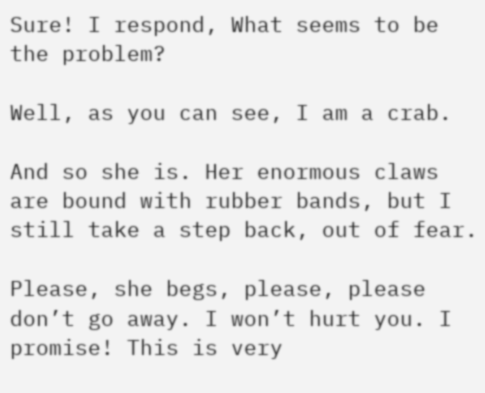Sure! I respond, What seems to be the problem?

Well, as you can see, I am a crab.

And so she is. Her enormous claws are bound with rubber bands, but I still take a step back, out of fear.

Please, she begs, please, please don’t go away. I won’t hurt you. I promise! This is very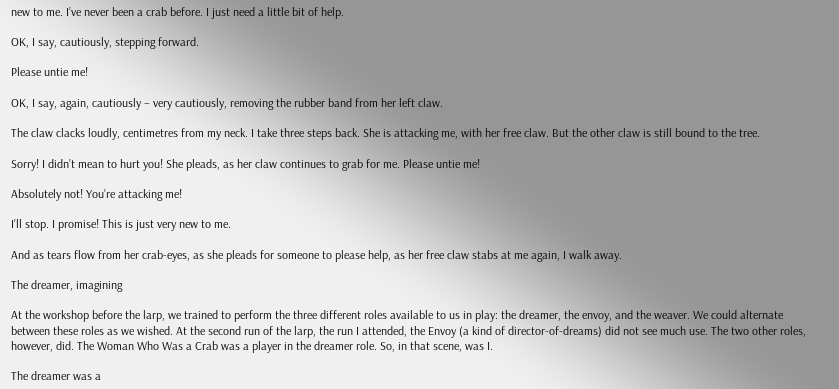new to me. I’ve never been a crab before. I just need a little bit of help.

OK, I say, cautiously, stepping forward.

Please untie me!

OK, I say, again, cautiously – very cautiously, removing the rubber band from her left claw.

The claw clacks loudly, centimetres from my neck. I take three steps back. She is attacking me, with her free claw. But the other claw is still bound to the tree.

Sorry! I didn’t mean to hurt you! She pleads, as her claw continues to grab for me. Please untie me!

Absolutely not! You’re attacking me!

I’ll stop. I promise! This is just very new to me.

And as tears flow from her crab-eyes, as she pleads for someone to please help, as her free claw stabs at me again, I walk away.

The dreamer, imagining

At the workshop before the larp, we trained to perform the three different roles available to us in play: the dreamer, the envoy, and the weaver. We could alternate between these roles as we wished. At the second run of the larp, the run I attended, the Envoy (a kind of director-of-dreams) did not see much use. The two other roles, however, did. The Woman Who Was a Crab was a player in the dreamer role. So, in that scene, was I.

The dreamer was a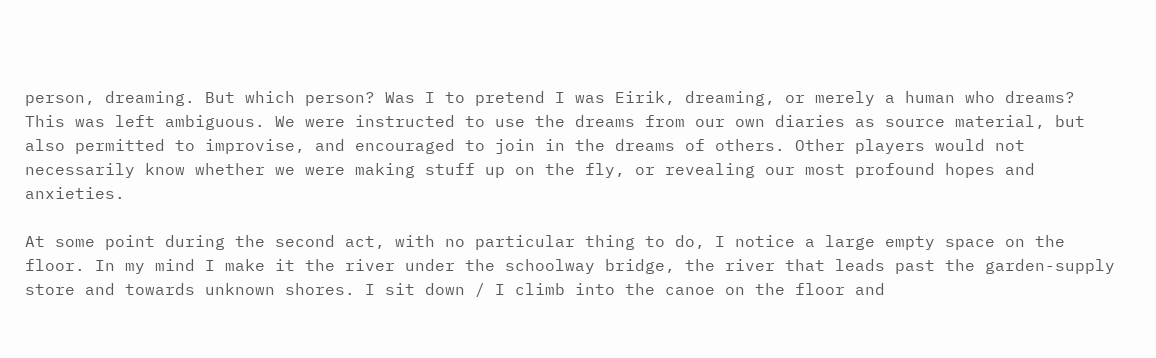person, dreaming. But which person? Was I to pretend I was Eirik, dreaming, or merely a human who dreams? This was left ambiguous. We were instructed to use the dreams from our own diaries as source material, but also permitted to improvise, and encouraged to join in the dreams of others. Other players would not necessarily know whether we were making stuff up on the fly, or revealing our most profound hopes and anxieties.

At some point during the second act, with no particular thing to do, I notice a large empty space on the floor. In my mind I make it the river under the schoolway bridge, the river that leads past the garden-supply store and towards unknown shores. I sit down / I climb into the canoe on the floor and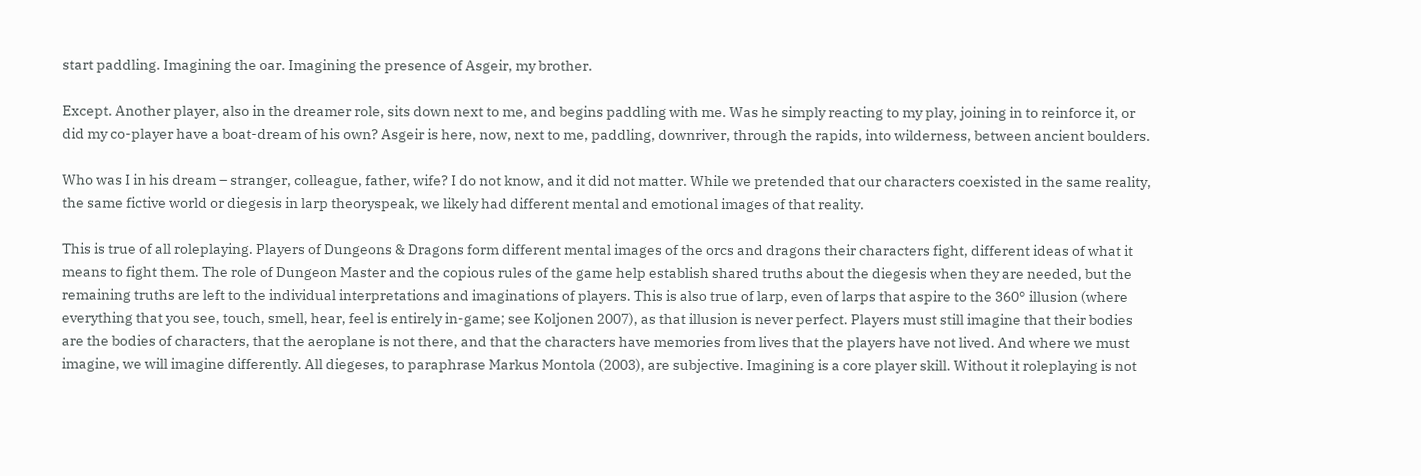start paddling. Imagining the oar. Imagining the presence of Asgeir, my brother.

Except. Another player, also in the dreamer role, sits down next to me, and begins paddling with me. Was he simply reacting to my play, joining in to reinforce it, or did my co-player have a boat-dream of his own? Asgeir is here, now, next to me, paddling, downriver, through the rapids, into wilderness, between ancient boulders.

Who was I in his dream – stranger, colleague, father, wife? I do not know, and it did not matter. While we pretended that our characters coexisted in the same reality, the same fictive world or diegesis in larp theoryspeak, we likely had different mental and emotional images of that reality.

This is true of all roleplaying. Players of Dungeons & Dragons form different mental images of the orcs and dragons their characters fight, different ideas of what it means to fight them. The role of Dungeon Master and the copious rules of the game help establish shared truths about the diegesis when they are needed, but the remaining truths are left to the individual interpretations and imaginations of players. This is also true of larp, even of larps that aspire to the 360° illusion (where everything that you see, touch, smell, hear, feel is entirely in-game; see Koljonen 2007), as that illusion is never perfect. Players must still imagine that their bodies are the bodies of characters, that the aeroplane is not there, and that the characters have memories from lives that the players have not lived. And where we must imagine, we will imagine differently. All diegeses, to paraphrase Markus Montola (2003), are subjective. Imagining is a core player skill. Without it roleplaying is not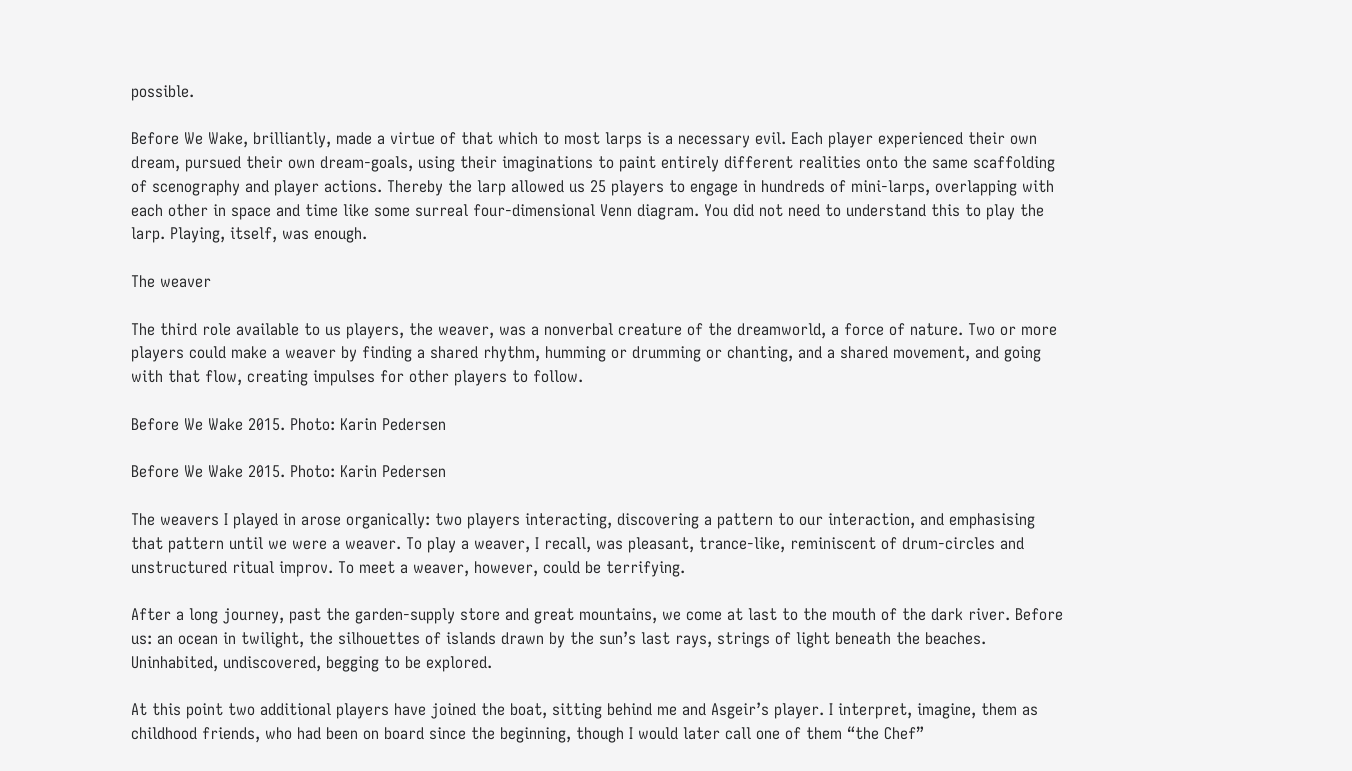possible.

Before We Wake, brilliantly, made a virtue of that which to most larps is a necessary evil. Each player experienced their own dream, pursued their own dream-goals, using their imaginations to paint entirely different realities onto the same scaffolding of scenography and player actions. Thereby the larp allowed us 25 players to engage in hundreds of mini-larps, overlapping with each other in space and time like some surreal four-dimensional Venn diagram. You did not need to understand this to play the larp. Playing, itself, was enough.

The weaver

The third role available to us players, the weaver, was a nonverbal creature of the dreamworld, a force of nature. Two or more players could make a weaver by finding a shared rhythm, humming or drumming or chanting, and a shared movement, and going with that flow, creating impulses for other players to follow.

Before We Wake 2015. Photo: Karin Pedersen

Before We Wake 2015. Photo: Karin Pedersen

The weavers I played in arose organically: two players interacting, discovering a pattern to our interaction, and emphasising that pattern until we were a weaver. To play a weaver, I recall, was pleasant, trance-like, reminiscent of drum-circles and unstructured ritual improv. To meet a weaver, however, could be terrifying.

After a long journey, past the garden-supply store and great mountains, we come at last to the mouth of the dark river. Before us: an ocean in twilight, the silhouettes of islands drawn by the sun’s last rays, strings of light beneath the beaches. Uninhabited, undiscovered, begging to be explored.

At this point two additional players have joined the boat, sitting behind me and Asgeir’s player. I interpret, imagine, them as childhood friends, who had been on board since the beginning, though I would later call one of them “the Chef”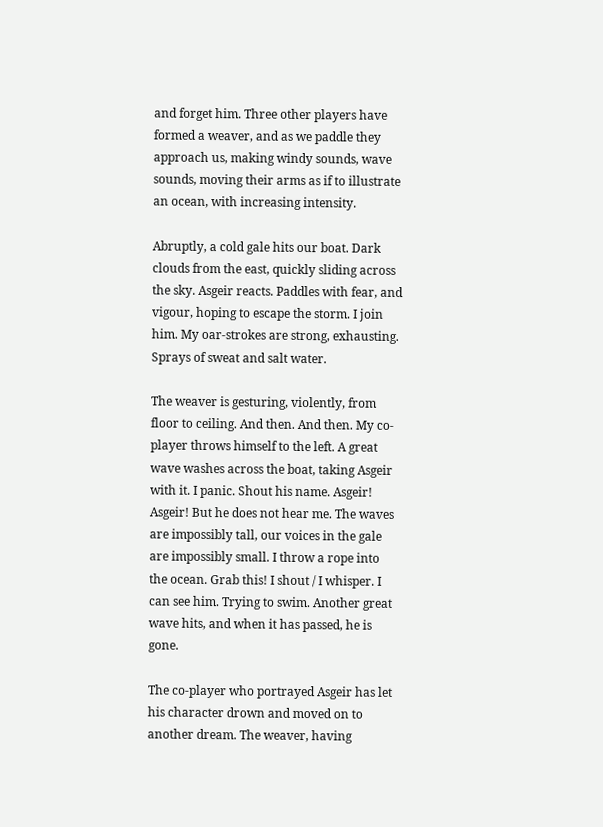and forget him. Three other players have formed a weaver, and as we paddle they approach us, making windy sounds, wave sounds, moving their arms as if to illustrate an ocean, with increasing intensity.

Abruptly, a cold gale hits our boat. Dark clouds from the east, quickly sliding across the sky. Asgeir reacts. Paddles with fear, and vigour, hoping to escape the storm. I join him. My oar-strokes are strong, exhausting. Sprays of sweat and salt water.

The weaver is gesturing, violently, from floor to ceiling. And then. And then. My co-player throws himself to the left. A great wave washes across the boat, taking Asgeir with it. I panic. Shout his name. Asgeir! Asgeir! But he does not hear me. The waves are impossibly tall, our voices in the gale are impossibly small. I throw a rope into the ocean. Grab this! I shout / I whisper. I can see him. Trying to swim. Another great wave hits, and when it has passed, he is gone.

The co-player who portrayed Asgeir has let his character drown and moved on to another dream. The weaver, having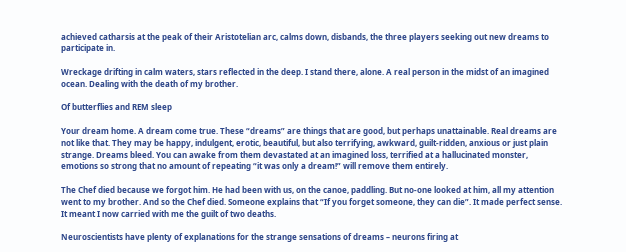achieved catharsis at the peak of their Aristotelian arc, calms down, disbands, the three players seeking out new dreams to participate in.

Wreckage drifting in calm waters, stars reflected in the deep. I stand there, alone. A real person in the midst of an imagined ocean. Dealing with the death of my brother.

Of butterflies and REM sleep

Your dream home. A dream come true. These “dreams” are things that are good, but perhaps unattainable. Real dreams are not like that. They may be happy, indulgent, erotic, beautiful, but also terrifying, awkward, guilt-ridden, anxious or just plain strange. Dreams bleed. You can awake from them devastated at an imagined loss, terrified at a hallucinated monster, emotions so strong that no amount of repeating “it was only a dream!” will remove them entirely.

The Chef died because we forgot him. He had been with us, on the canoe, paddling. But no-one looked at him, all my attention went to my brother. And so the Chef died. Someone explains that “If you forget someone, they can die”. It made perfect sense. It meant I now carried with me the guilt of two deaths.

Neuroscientists have plenty of explanations for the strange sensations of dreams – neurons firing at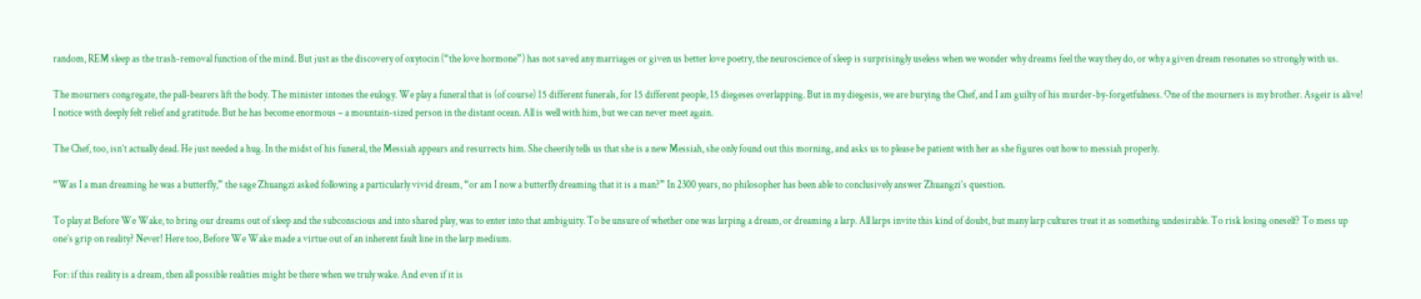random, REM sleep as the trash-removal function of the mind. But just as the discovery of oxytocin (“the love hormone”) has not saved any marriages or given us better love poetry, the neuroscience of sleep is surprisingly useless when we wonder why dreams feel the way they do, or why a given dream resonates so strongly with us.

The mourners congregate, the pall-bearers lift the body. The minister intones the eulogy. We play a funeral that is (of course) 15 different funerals, for 15 different people, 15 diegeses overlapping. But in my diegesis, we are burying the Chef, and I am guilty of his murder-by-forgetfulness. One of the mourners is my brother. Asgeir is alive! I notice with deeply felt relief and gratitude. But he has become enormous – a mountain-sized person in the distant ocean. All is well with him, but we can never meet again.

The Chef, too, isn’t actually dead. He just needed a hug. In the midst of his funeral, the Messiah appears and resurrects him. She cheerily tells us that she is a new Messiah, she only found out this morning, and asks us to please be patient with her as she figures out how to messiah properly.

“Was I a man dreaming he was a butterfly,” the sage Zhuangzi asked following a particularly vivid dream, “or am I now a butterfly dreaming that it is a man?” In 2300 years, no philosopher has been able to conclusively answer Zhuangzi’s question.

To play at Before We Wake, to bring our dreams out of sleep and the subconscious and into shared play, was to enter into that ambiguity. To be unsure of whether one was larping a dream, or dreaming a larp. All larps invite this kind of doubt, but many larp cultures treat it as something undesirable. To risk losing oneself? To mess up one’s grip on reality? Never! Here too, Before We Wake made a virtue out of an inherent fault line in the larp medium.

For: if this reality is a dream, then all possible realities might be there when we truly wake. And even if it is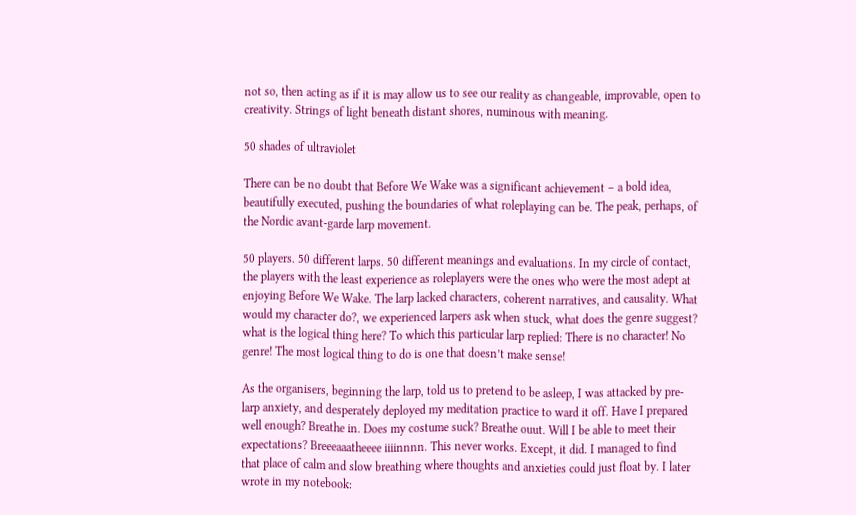not so, then acting as if it is may allow us to see our reality as changeable, improvable, open to creativity. Strings of light beneath distant shores, numinous with meaning.

50 shades of ultraviolet

There can be no doubt that Before We Wake was a significant achievement – a bold idea, beautifully executed, pushing the boundaries of what roleplaying can be. The peak, perhaps, of the Nordic avant-garde larp movement.

50 players. 50 different larps. 50 different meanings and evaluations. In my circle of contact, the players with the least experience as roleplayers were the ones who were the most adept at enjoying Before We Wake. The larp lacked characters, coherent narratives, and causality. What would my character do?, we experienced larpers ask when stuck, what does the genre suggest? what is the logical thing here? To which this particular larp replied: There is no character! No genre! The most logical thing to do is one that doesn’t make sense!

As the organisers, beginning the larp, told us to pretend to be asleep, I was attacked by pre-larp anxiety, and desperately deployed my meditation practice to ward it off. Have I prepared well enough? Breathe in. Does my costume suck? Breathe ouut. Will I be able to meet their expectations? Breeeaaatheeee iiiinnnn. This never works. Except, it did. I managed to find that place of calm and slow breathing where thoughts and anxieties could just float by. I later wrote in my notebook: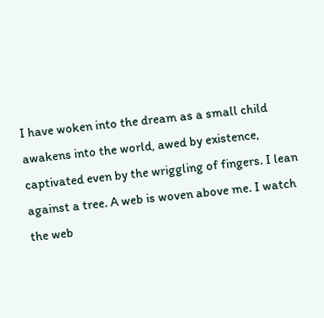I have woken into the dream as a small child awakens into the world, awed by existence, captivated even by the wriggling of fingers. I lean against a tree. A web is woven above me. I watch the web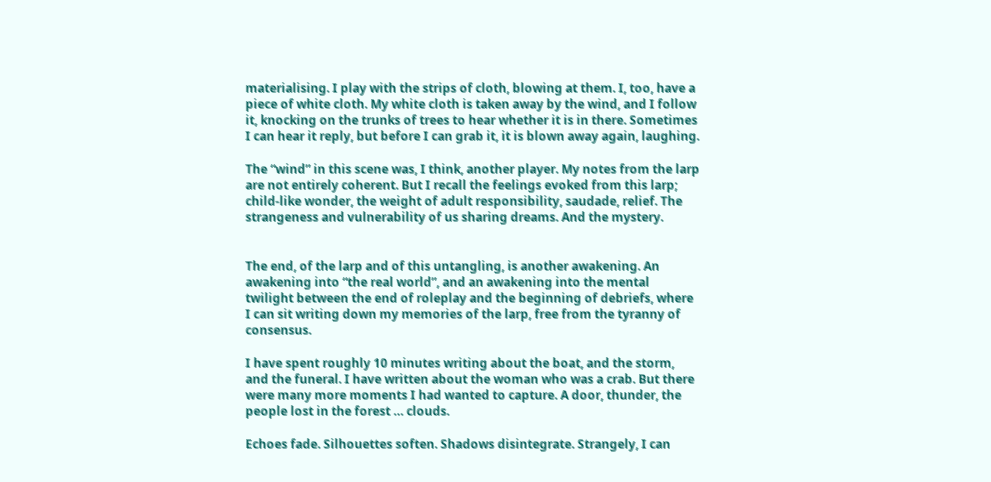materialising. I play with the strips of cloth, blowing at them. I, too, have a piece of white cloth. My white cloth is taken away by the wind, and I follow it, knocking on the trunks of trees to hear whether it is in there. Sometimes I can hear it reply, but before I can grab it, it is blown away again, laughing.

The “wind” in this scene was, I think, another player. My notes from the larp are not entirely coherent. But I recall the feelings evoked from this larp; child-like wonder, the weight of adult responsibility, saudade, relief. The strangeness and vulnerability of us sharing dreams. And the mystery.


The end, of the larp and of this untangling, is another awakening. An awakening into “the real world”, and an awakening into the mental twilight between the end of roleplay and the beginning of debriefs, where I can sit writing down my memories of the larp, free from the tyranny of consensus.

I have spent roughly 10 minutes writing about the boat, and the storm, and the funeral. I have written about the woman who was a crab. But there were many more moments I had wanted to capture. A door, thunder, the people lost in the forest … clouds.

Echoes fade. Silhouettes soften. Shadows disintegrate. Strangely, I can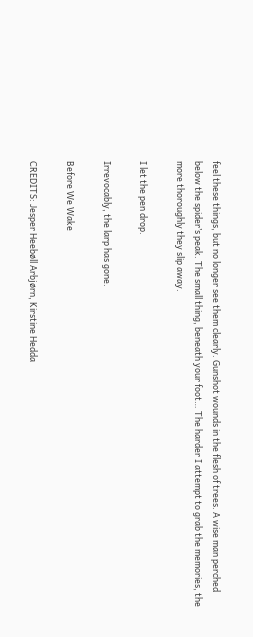feel these things, but no longer see them clearly. Gunshot wounds in the flesh of trees. A wise man perched below the spider’s peak. The small thing, beneath your foot… The harder I attempt to grab the memories, the more thoroughly they slip away.

I let the pen drop.

Irrevocably, the larp has gone.

Before We Wake

CREDITS: Jesper Heebøll Arbjørn, Kirstine Hedda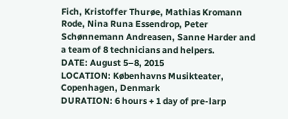Fich, Kristoffer Thurøe, Mathias Kromann Rode, Nina Runa Essendrop, Peter Schønnemann Andreasen, Sanne Harder and a team of 8 technicians and helpers.
DATE: August 5–8, 2015
LOCATION: Københavns Musikteater, Copenhagen, Denmark
DURATION: 6 hours + 1 day of pre-larp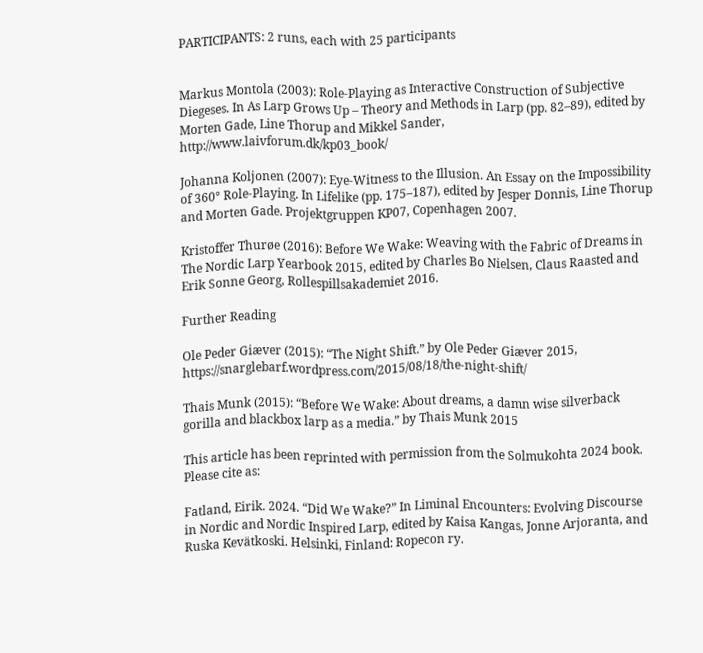PARTICIPANTS: 2 runs, each with 25 participants


Markus Montola (2003): Role-Playing as Interactive Construction of Subjective Diegeses. In As Larp Grows Up – Theory and Methods in Larp (pp. 82–89), edited by Morten Gade, Line Thorup and Mikkel Sander, http://www.laivforum.dk/kp03_book/

Johanna Koljonen (2007): Eye-Witness to the Illusion. An Essay on the Impossibility of 360° Role-Playing. In Lifelike (pp. 175–187), edited by Jesper Donnis, Line Thorup and Morten Gade. Projektgruppen KP07, Copenhagen 2007.

Kristoffer Thurøe (2016): Before We Wake: Weaving with the Fabric of Dreams in The Nordic Larp Yearbook 2015, edited by Charles Bo Nielsen, Claus Raasted and Erik Sonne Georg, Rollespillsakademiet 2016.

Further Reading

Ole Peder Giæver (2015): “The Night Shift.” by Ole Peder Giæver 2015, https://snarglebarf.wordpress.com/2015/08/18/the-night-shift/

Thais Munk (2015): “Before We Wake: About dreams, a damn wise silverback gorilla and blackbox larp as a media.” by Thais Munk 2015

This article has been reprinted with permission from the Solmukohta 2024 book. Please cite as:

Fatland, Eirik. 2024. “Did We Wake?” In Liminal Encounters: Evolving Discourse in Nordic and Nordic Inspired Larp, edited by Kaisa Kangas, Jonne Arjoranta, and Ruska Kevätkoski. Helsinki, Finland: Ropecon ry.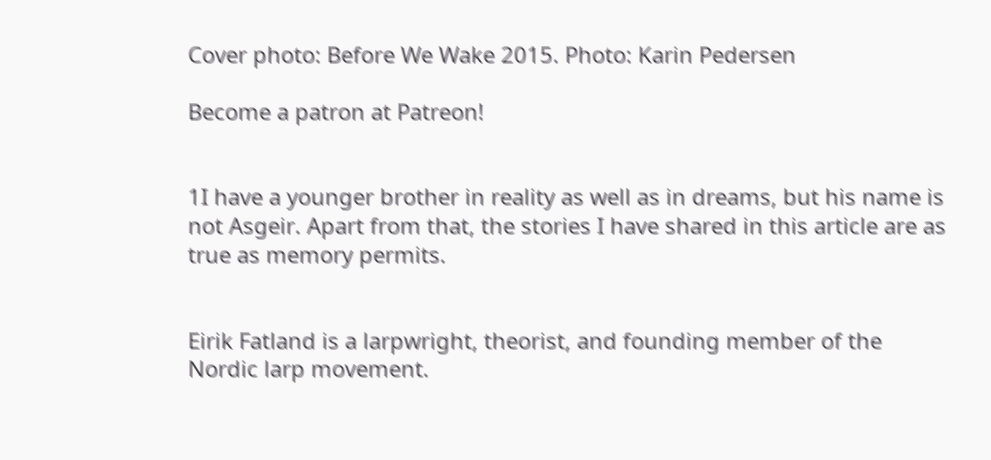Cover photo: Before We Wake 2015. Photo: Karin Pedersen

Become a patron at Patreon!


1I have a younger brother in reality as well as in dreams, but his name is not Asgeir. Apart from that, the stories I have shared in this article are as true as memory permits.


Eirik Fatland is a larpwright, theorist, and founding member of the Nordic larp movement.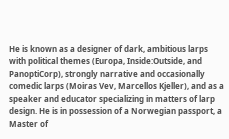He is known as a designer of dark, ambitious larps with political themes (Europa, Inside:Outside, and PanoptiCorp), strongly narrative and occasionally comedic larps (Moiras Vev, Marcellos Kjeller), and as a speaker and educator specializing in matters of larp design. He is in possession of a Norwegian passport, a Master of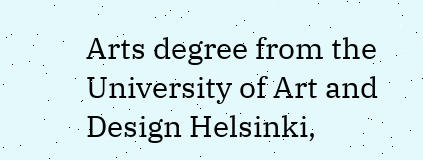Arts degree from the University of Art and Design Helsinki,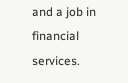and a job in financial services.